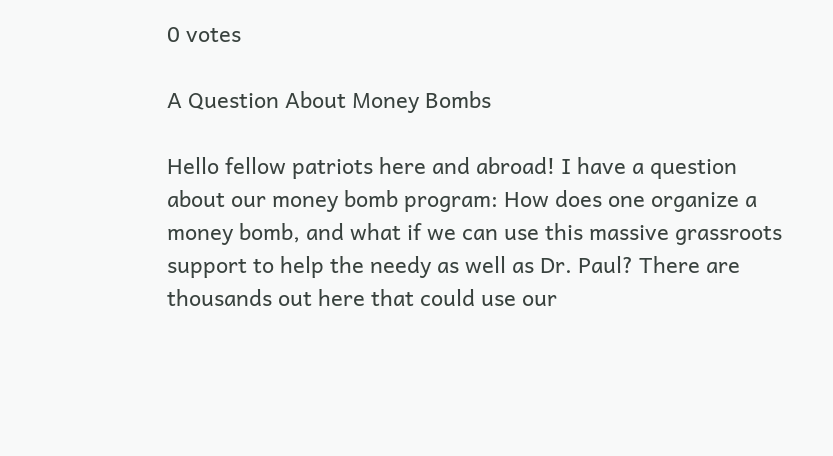0 votes

A Question About Money Bombs

Hello fellow patriots here and abroad! I have a question about our money bomb program: How does one organize a money bomb, and what if we can use this massive grassroots support to help the needy as well as Dr. Paul? There are thousands out here that could use our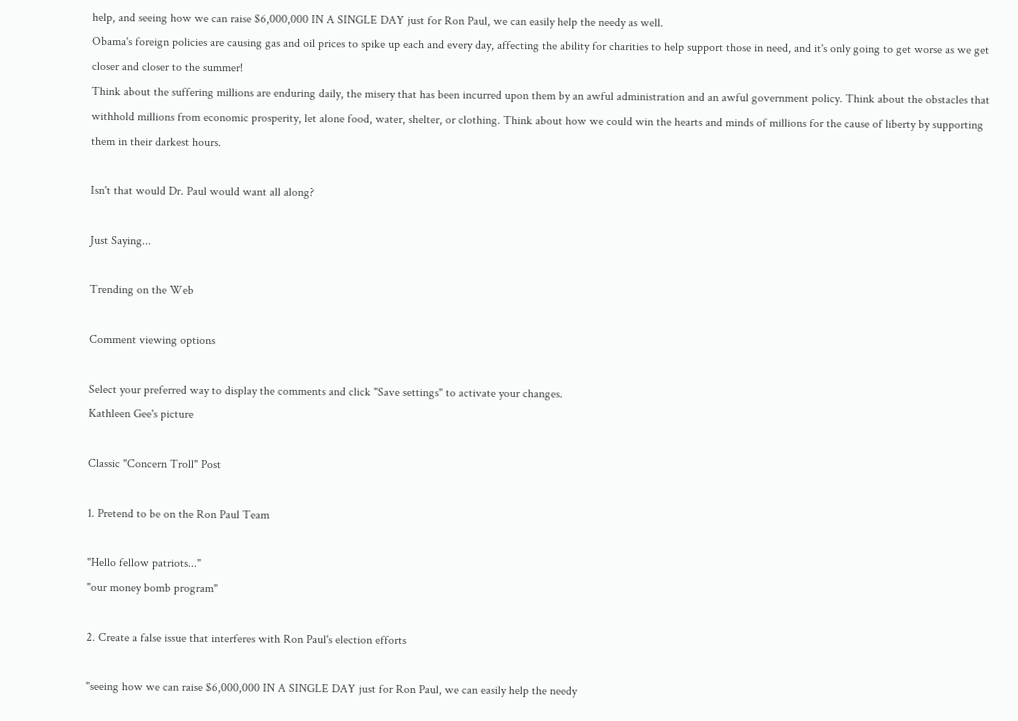help, and seeing how we can raise $6,000,000 IN A SINGLE DAY just for Ron Paul, we can easily help the needy as well.
Obama's foreign policies are causing gas and oil prices to spike up each and every day, affecting the ability for charities to help support those in need, and it's only going to get worse as we get closer and closer to the summer!
Think about the suffering millions are enduring daily, the misery that has been incurred upon them by an awful administration and an awful government policy. Think about the obstacles that withhold millions from economic prosperity, let alone food, water, shelter, or clothing. Think about how we could win the hearts and minds of millions for the cause of liberty by supporting them in their darkest hours.

Isn't that would Dr. Paul would want all along?

Just Saying...

Trending on the Web

Comment viewing options

Select your preferred way to display the comments and click "Save settings" to activate your changes.
Kathleen Gee's picture

Classic "Concern Troll" Post

1. Pretend to be on the Ron Paul Team

"Hello fellow patriots..."
"our money bomb program"

2. Create a false issue that interferes with Ron Paul's election efforts

"seeing how we can raise $6,000,000 IN A SINGLE DAY just for Ron Paul, we can easily help the needy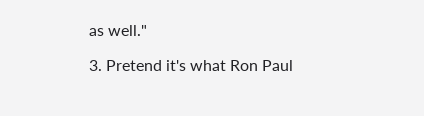as well."

3. Pretend it's what Ron Paul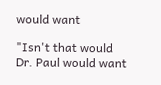would want

"Isn't that would Dr. Paul would want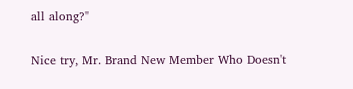all along?"

Nice try, Mr. Brand New Member Who Doesn't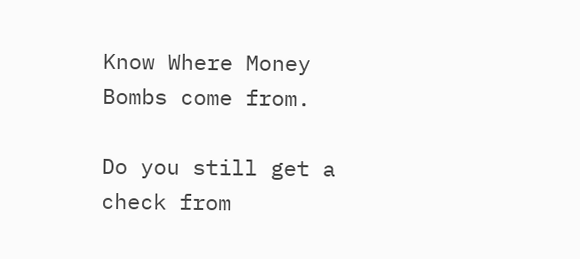Know Where Money Bombs come from.

Do you still get a check from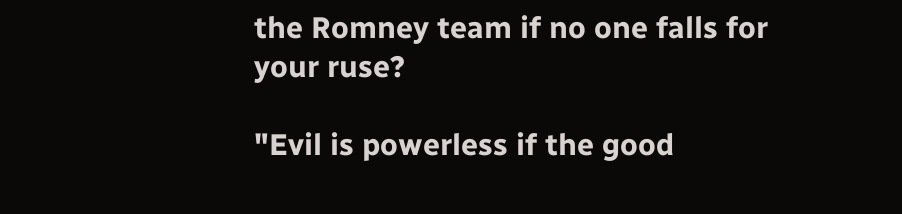the Romney team if no one falls for your ruse?

"Evil is powerless if the good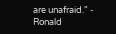are unafraid." - Ronald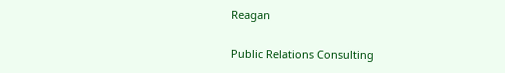Reagan

Public Relations Consulting